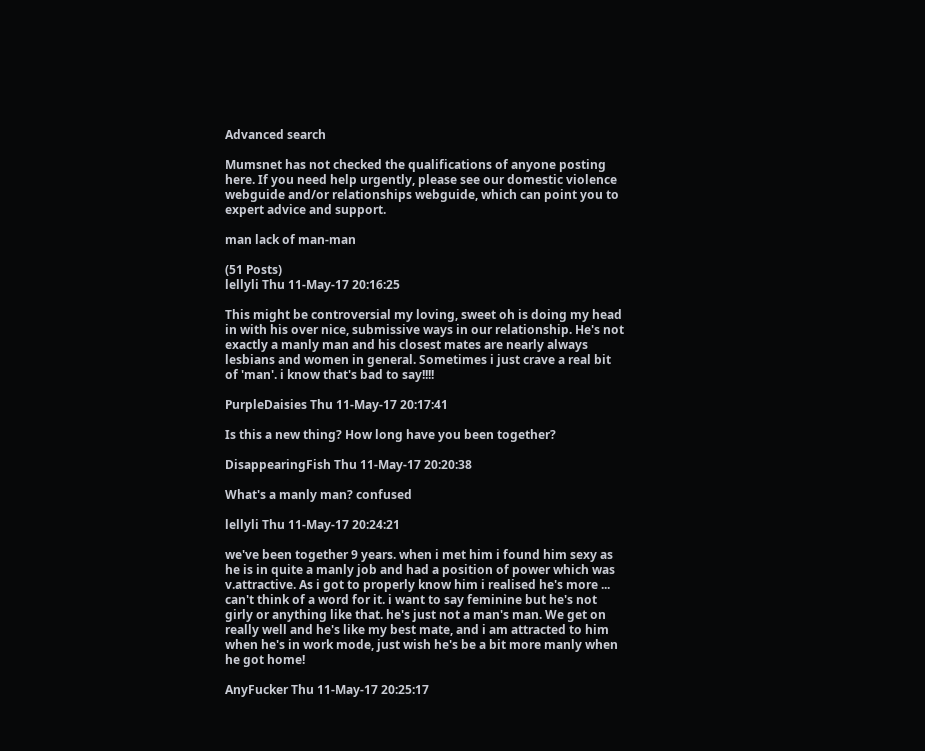Advanced search

Mumsnet has not checked the qualifications of anyone posting here. If you need help urgently, please see our domestic violence webguide and/or relationships webguide, which can point you to expert advice and support.

man lack of man-man

(51 Posts)
lellyli Thu 11-May-17 20:16:25

This might be controversial my loving, sweet oh is doing my head in with his over nice, submissive ways in our relationship. He's not exactly a manly man and his closest mates are nearly always lesbians and women in general. Sometimes i just crave a real bit of 'man'. i know that's bad to say!!!!

PurpleDaisies Thu 11-May-17 20:17:41

Is this a new thing? How long have you been together?

DisappearingFish Thu 11-May-17 20:20:38

What's a manly man? confused

lellyli Thu 11-May-17 20:24:21

we've been together 9 years. when i met him i found him sexy as he is in quite a manly job and had a position of power which was v.attractive. As i got to properly know him i realised he's more ... can't think of a word for it. i want to say feminine but he's not girly or anything like that. he's just not a man's man. We get on really well and he's like my best mate, and i am attracted to him when he's in work mode, just wish he's be a bit more manly when he got home!

AnyFucker Thu 11-May-17 20:25:17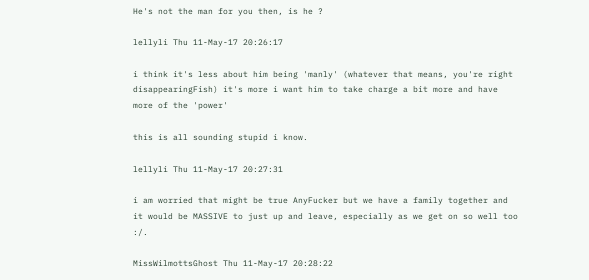He's not the man for you then, is he ?

lellyli Thu 11-May-17 20:26:17

i think it's less about him being 'manly' (whatever that means, you're right disappearingFish) it's more i want him to take charge a bit more and have more of the 'power'

this is all sounding stupid i know.

lellyli Thu 11-May-17 20:27:31

i am worried that might be true AnyFucker but we have a family together and it would be MASSIVE to just up and leave, especially as we get on so well too :/.

MissWilmottsGhost Thu 11-May-17 20:28:22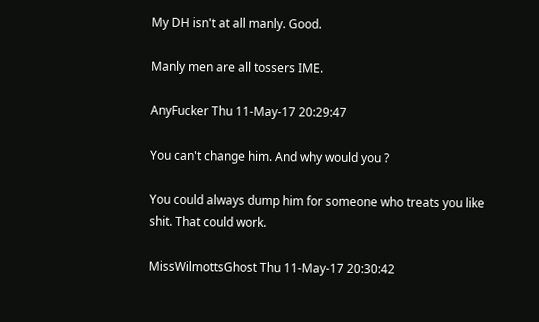My DH isn't at all manly. Good.

Manly men are all tossers IME.

AnyFucker Thu 11-May-17 20:29:47

You can't change him. And why would you ?

You could always dump him for someone who treats you like shit. That could work.

MissWilmottsGhost Thu 11-May-17 20:30:42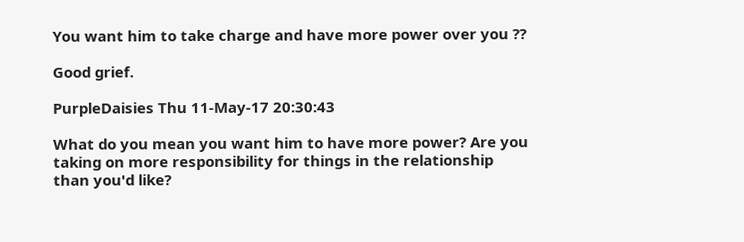You want him to take charge and have more power over you ??

Good grief.

PurpleDaisies Thu 11-May-17 20:30:43

What do you mean you want him to have more power? Are you taking on more responsibility for things in the relationship than you'd like?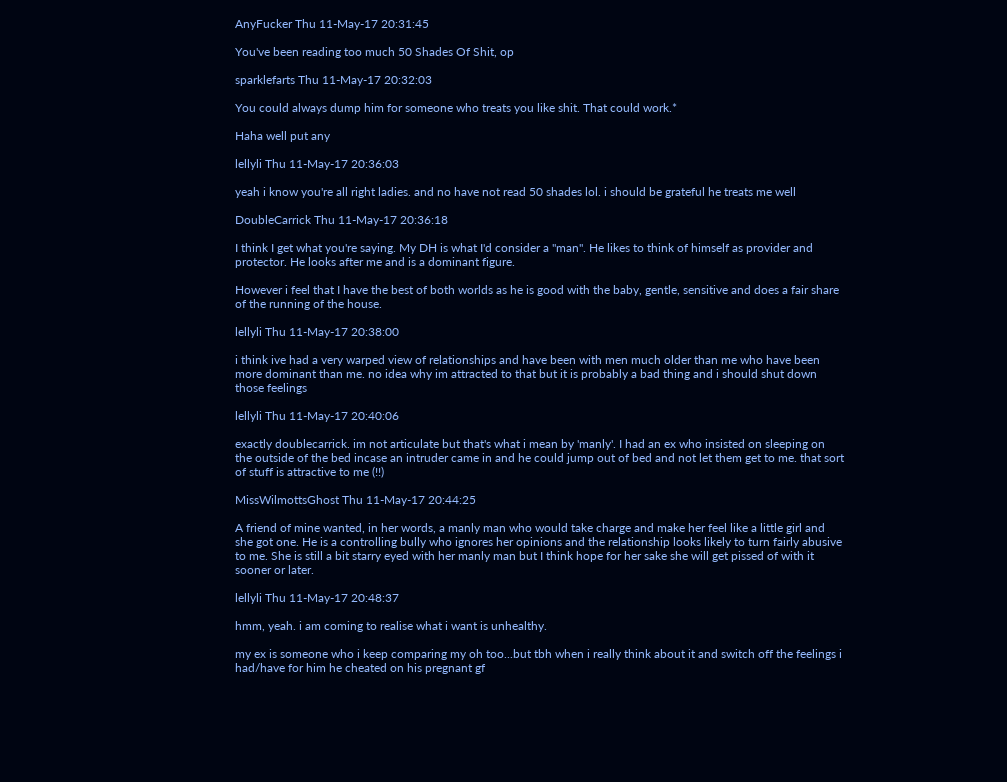AnyFucker Thu 11-May-17 20:31:45

You've been reading too much 50 Shades Of Shit, op

sparklefarts Thu 11-May-17 20:32:03

You could always dump him for someone who treats you like shit. That could work.*

Haha well put any

lellyli Thu 11-May-17 20:36:03

yeah i know you're all right ladies. and no have not read 50 shades lol. i should be grateful he treats me well

DoubleCarrick Thu 11-May-17 20:36:18

I think I get what you're saying. My DH is what I'd consider a "man". He likes to think of himself as provider and protector. He looks after me and is a dominant figure.

However i feel that I have the best of both worlds as he is good with the baby, gentle, sensitive and does a fair share of the running of the house.

lellyli Thu 11-May-17 20:38:00

i think ive had a very warped view of relationships and have been with men much older than me who have been more dominant than me. no idea why im attracted to that but it is probably a bad thing and i should shut down those feelings

lellyli Thu 11-May-17 20:40:06

exactly doublecarrick. im not articulate but that's what i mean by 'manly'. I had an ex who insisted on sleeping on the outside of the bed incase an intruder came in and he could jump out of bed and not let them get to me. that sort of stuff is attractive to me (!!)

MissWilmottsGhost Thu 11-May-17 20:44:25

A friend of mine wanted, in her words, a manly man who would take charge and make her feel like a little girl and she got one. He is a controlling bully who ignores her opinions and the relationship looks likely to turn fairly abusive to me. She is still a bit starry eyed with her manly man but I think hope for her sake she will get pissed of with it sooner or later.

lellyli Thu 11-May-17 20:48:37

hmm, yeah. i am coming to realise what i want is unhealthy.

my ex is someone who i keep comparing my oh too...but tbh when i really think about it and switch off the feelings i had/have for him he cheated on his pregnant gf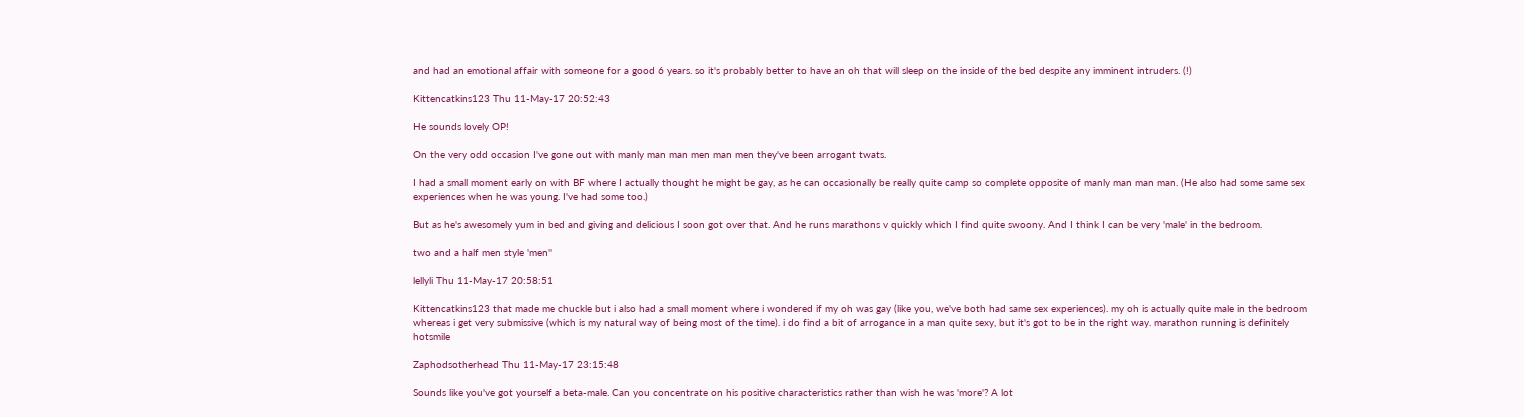and had an emotional affair with someone for a good 6 years. so it's probably better to have an oh that will sleep on the inside of the bed despite any imminent intruders. (!)

Kittencatkins123 Thu 11-May-17 20:52:43

He sounds lovely OP!

On the very odd occasion I've gone out with manly man man men man men they've been arrogant twats.

I had a small moment early on with BF where I actually thought he might be gay, as he can occasionally be really quite camp so complete opposite of manly man man man. (He also had some same sex experiences when he was young. I've had some too.)

But as he's awesomely yum in bed and giving and delicious I soon got over that. And he runs marathons v quickly which I find quite swoony. And I think I can be very 'male' in the bedroom.

two and a half men style 'men''

lellyli Thu 11-May-17 20:58:51

Kittencatkins123 that made me chuckle but i also had a small moment where i wondered if my oh was gay (like you, we've both had same sex experiences). my oh is actually quite male in the bedroom whereas i get very submissive (which is my natural way of being most of the time). i do find a bit of arrogance in a man quite sexy, but it's got to be in the right way. marathon running is definitely hotsmile

Zaphodsotherhead Thu 11-May-17 23:15:48

Sounds like you've got yourself a beta-male. Can you concentrate on his positive characteristics rather than wish he was 'more'? A lot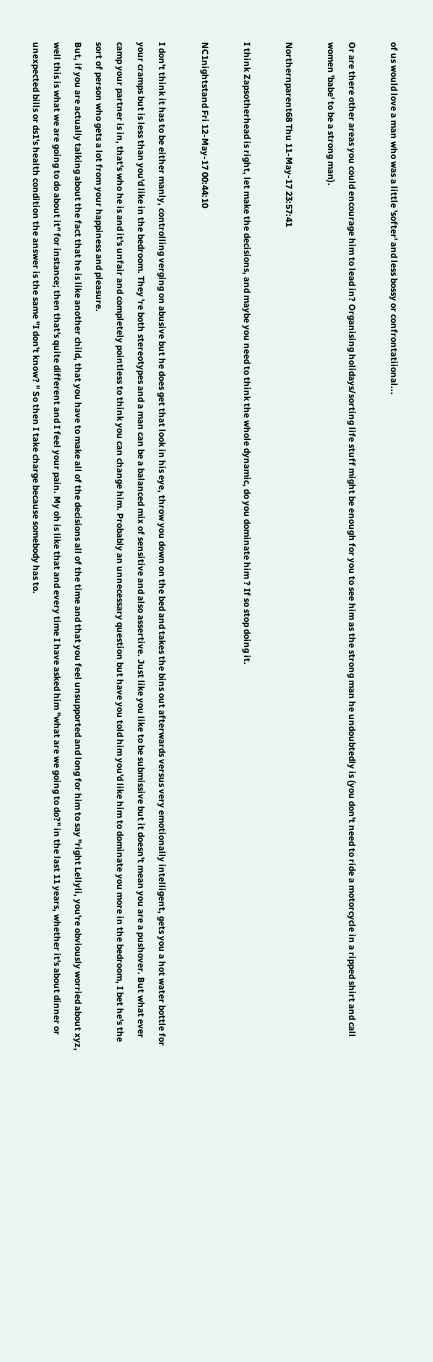of us would love a man who was a little 'softer' and less bossy or confrontatiional...

Or are there other areas you could encourage him to lead in? Organising holidays/sorting life stuff might be enough for you to see him as the strong man he undoubtedly is (you don't need to ride a motorcycle in a ripped shirt and call women 'babe' to be a strong man).

Northernparent68 Thu 11-May-17 23:57:41

I think Zapsotherhead is right, let make the decisions, and maybe you need to think the whole dynamic, do you dominate him ? If so stop doing it.

NC1nightstand Fri 12-May-17 00:44:10

I don't think it has to be either manly, controlling verging on abusive but he does get that look in his eye, throw you down on the bed and takes the bins out afterwards versus very emotionally intelligent, gets you a hot water bottle for your cramps but is less than you'd like in the bedroom. They 're both stereotypes and a man can be a balanced mix of sensitive and also assertive. Just like you like to be submissive but it doesn't mean you are a pushover. But what ever camp your partner is in, that's who he is and it's unfair and completely pointless to think you can change him. Probably an unnecessary question but have you told him you'd like him to dominate you more in the bedroom, I bet he's the sort of person who gets a lot from your happiness and pleasure.
But, if you are actually talking about the fact that he is like another child, that you have to make all of the decisions all of the time and that you feel unsupported and long for him to say "right Lellyli, you're obviously worried about xyz, well this is what we are going to do about it" for instance; then that's quite different and I feel your pain. My oh is like that and every time I have asked him "what are we going to do?" in the last 11 years, whether it's about dinner or unexpected bills or ds1's health condition the answer is the same "I don't know? " So then I take charge because somebody has to.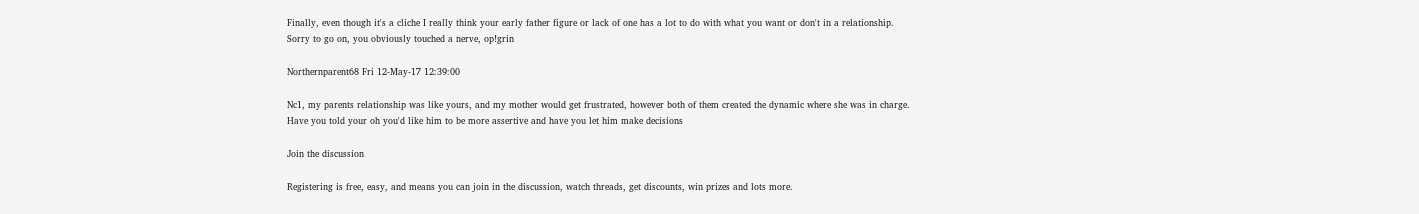Finally, even though it's a cliche I really think your early father figure or lack of one has a lot to do with what you want or don't in a relationship.
Sorry to go on, you obviously touched a nerve, op!grin

Northernparent68 Fri 12-May-17 12:39:00

Nc1, my parents relationship was like yours, and my mother would get frustrated, however both of them created the dynamic where she was in charge.
Have you told your oh you'd like him to be more assertive and have you let him make decisions

Join the discussion

Registering is free, easy, and means you can join in the discussion, watch threads, get discounts, win prizes and lots more.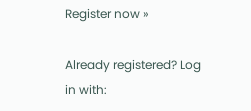Register now »

Already registered? Log in with: